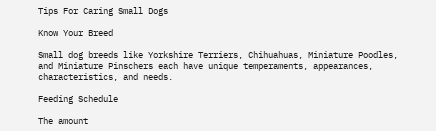Tips For Caring Small Dogs

Know Your Breed

Small dog breeds like Yorkshire Terriers, Chihuahuas, Miniature Poodles, and Miniature Pinschers each have unique temperaments, appearances, characteristics, and needs.

Feeding Schedule

The amount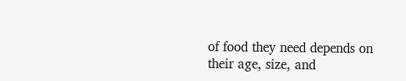of food they need depends on their age, size, and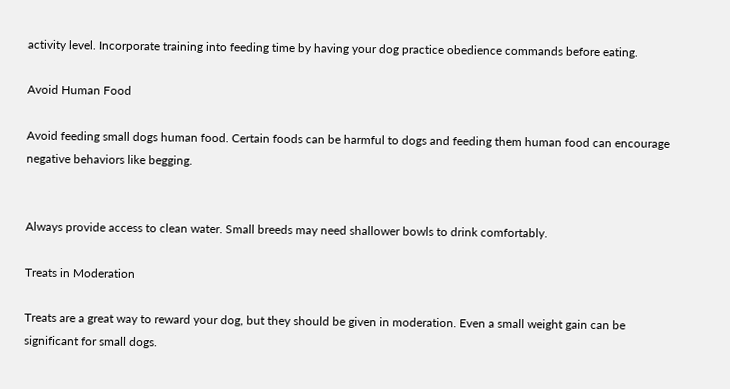activity level. Incorporate training into feeding time by having your dog practice obedience commands before eating.

Avoid Human Food

Avoid feeding small dogs human food. Certain foods can be harmful to dogs and feeding them human food can encourage negative behaviors like begging.


Always provide access to clean water. Small breeds may need shallower bowls to drink comfortably.

Treats in Moderation

Treats are a great way to reward your dog, but they should be given in moderation. Even a small weight gain can be significant for small dogs.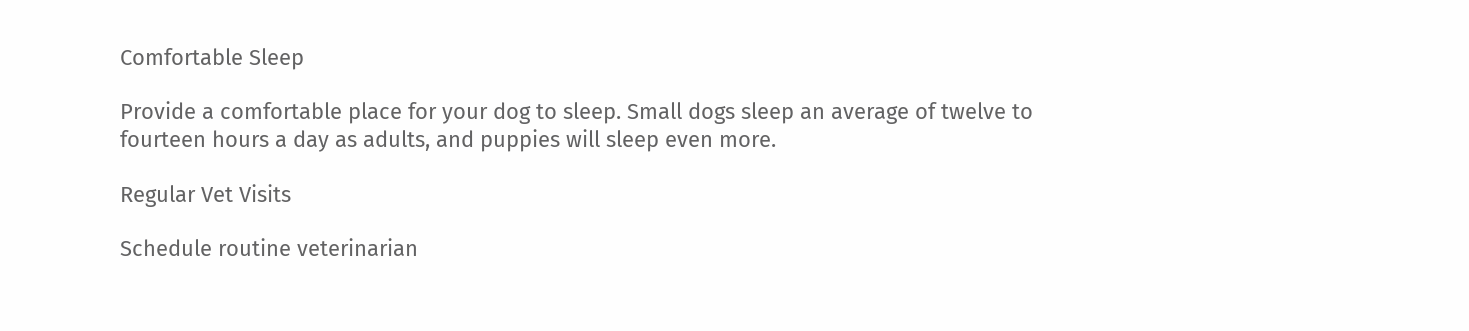Comfortable Sleep

Provide a comfortable place for your dog to sleep. Small dogs sleep an average of twelve to fourteen hours a day as adults, and puppies will sleep even more.

Regular Vet Visits

Schedule routine veterinarian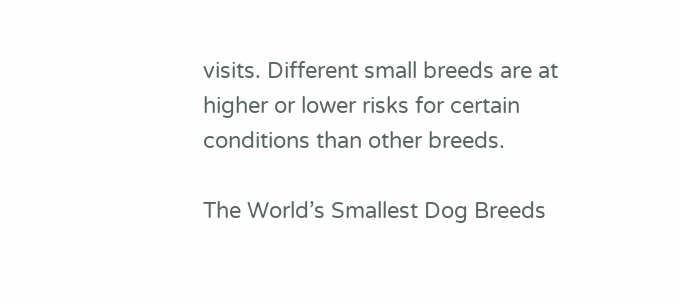visits. Different small breeds are at higher or lower risks for certain conditions than other breeds.

The World’s Smallest Dog Breeds